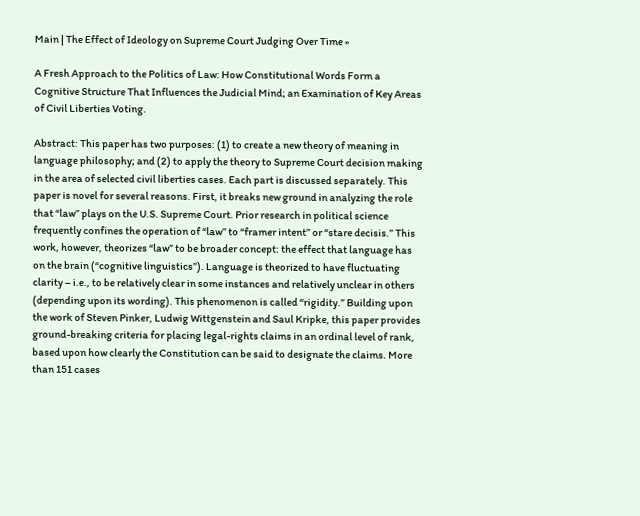Main | The Effect of Ideology on Supreme Court Judging Over Time »

A Fresh Approach to the Politics of Law: How Constitutional Words Form a Cognitive Structure That Influences the Judicial Mind; an Examination of Key Areas of Civil Liberties Voting.

Abstract: This paper has two purposes: (1) to create a new theory of meaning in language philosophy; and (2) to apply the theory to Supreme Court decision making in the area of selected civil liberties cases. Each part is discussed separately. This paper is novel for several reasons. First, it breaks new ground in analyzing the role that “law” plays on the U.S. Supreme Court. Prior research in political science frequently confines the operation of “law” to “framer intent” or “stare decisis.” This work, however, theorizes “law” to be broader concept: the effect that language has on the brain (“cognitive linguistics”). Language is theorized to have fluctuating clarity – i.e., to be relatively clear in some instances and relatively unclear in others (depending upon its wording). This phenomenon is called “rigidity.” Building upon the work of Steven Pinker, Ludwig Wittgenstein and Saul Kripke, this paper provides ground-breaking criteria for placing legal-rights claims in an ordinal level of rank, based upon how clearly the Constitution can be said to designate the claims. More than 151 cases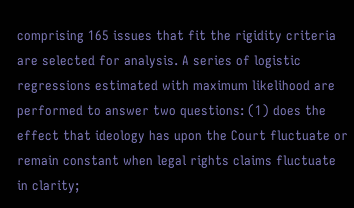comprising 165 issues that fit the rigidity criteria are selected for analysis. A series of logistic regressions estimated with maximum likelihood are performed to answer two questions: (1) does the effect that ideology has upon the Court fluctuate or remain constant when legal rights claims fluctuate in clarity;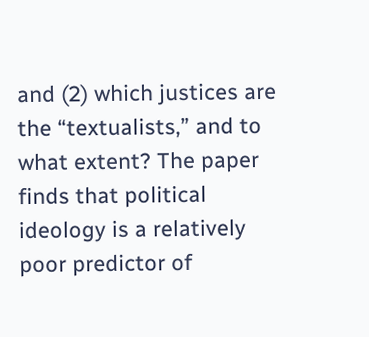and (2) which justices are the “textualists,” and to what extent? The paper finds that political ideology is a relatively poor predictor of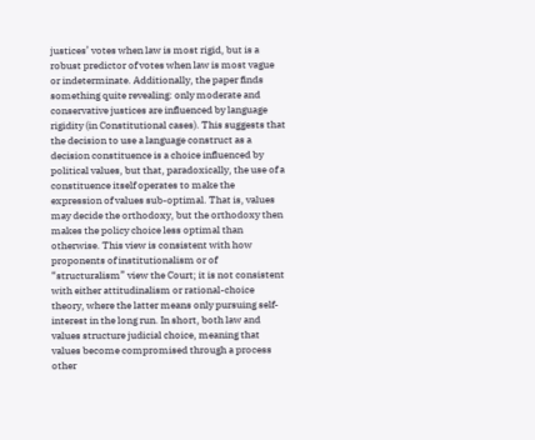justices’ votes when law is most rigid, but is a robust predictor of votes when law is most vague or indeterminate. Additionally, the paper finds something quite revealing: only moderate and conservative justices are influenced by language rigidity (in Constitutional cases). This suggests that the decision to use a language construct as a decision constituence is a choice influenced by political values, but that, paradoxically, the use of a constituence itself operates to make the expression of values sub-optimal. That is, values may decide the orthodoxy, but the orthodoxy then makes the policy choice less optimal than otherwise. This view is consistent with how proponents of institutionalism or of “structuralism” view the Court; it is not consistent with either attitudinalism or rational-choice theory, where the latter means only pursuing self-interest in the long run. In short, both law and values structure judicial choice, meaning that values become compromised through a process other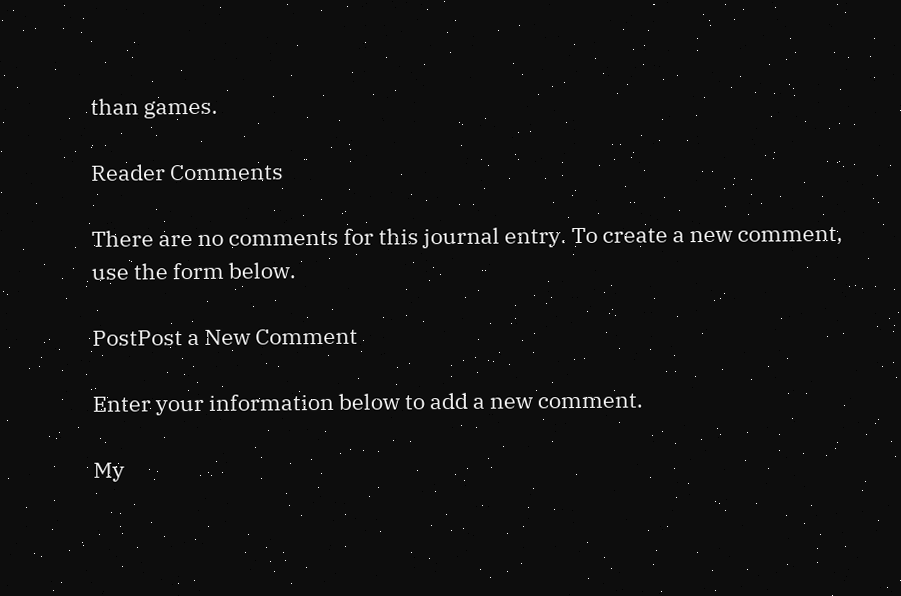than games.

Reader Comments

There are no comments for this journal entry. To create a new comment, use the form below.

PostPost a New Comment

Enter your information below to add a new comment.

My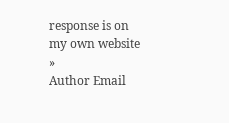response is on my own website »
Author Email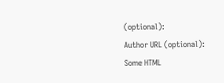(optional):
Author URL (optional):
Some HTML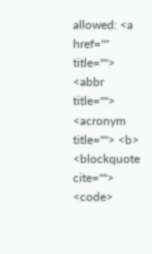allowed: <a href="" title=""> <abbr title=""> <acronym title=""> <b> <blockquote cite=""> <code>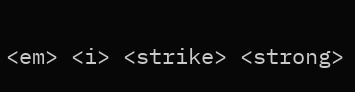<em> <i> <strike> <strong>